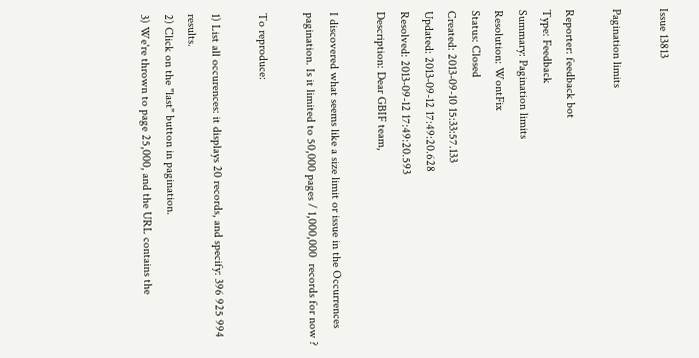Issue 13813

Pagination limits

Reporter: feedback bot
Type: Feedback
Summary: Pagination limits
Resolution: WontFix
Status: Closed
Created: 2013-09-10 15:33:57.133
Updated: 2013-09-12 17:49:20.628
Resolved: 2013-09-12 17:49:20.593
Description: Dear GBIF team,

I discovered what seems like a size limit or issue in the Occurrences pagination. Is it limited to 50,000 pages / 1,000,000  records for now ?

To reproduce:

1) List all occurences: it displays 20 records, and specify: 396 925 994 results.
2) Click on the "last" button in pagination.
3) We're thrown to page 25,000, and the URL contains the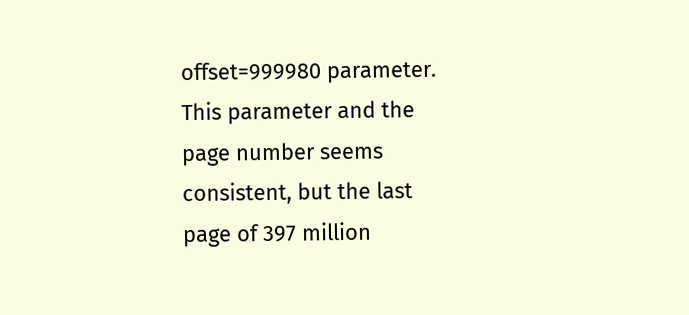offset=999980 parameter. This parameter and the page number seems consistent, but the last page of 397 million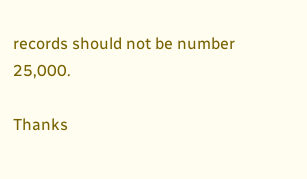records should not be number 25,000.

Thanks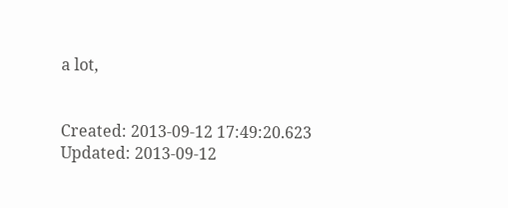a lot,


Created: 2013-09-12 17:49:20.623
Updated: 2013-09-12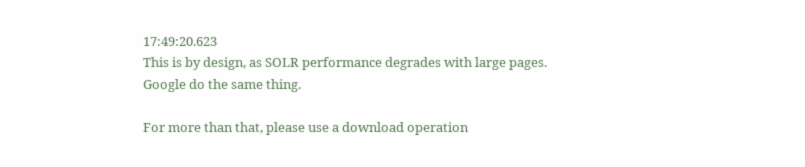17:49:20.623
This is by design, as SOLR performance degrades with large pages.  Google do the same thing.

For more than that, please use a download operation